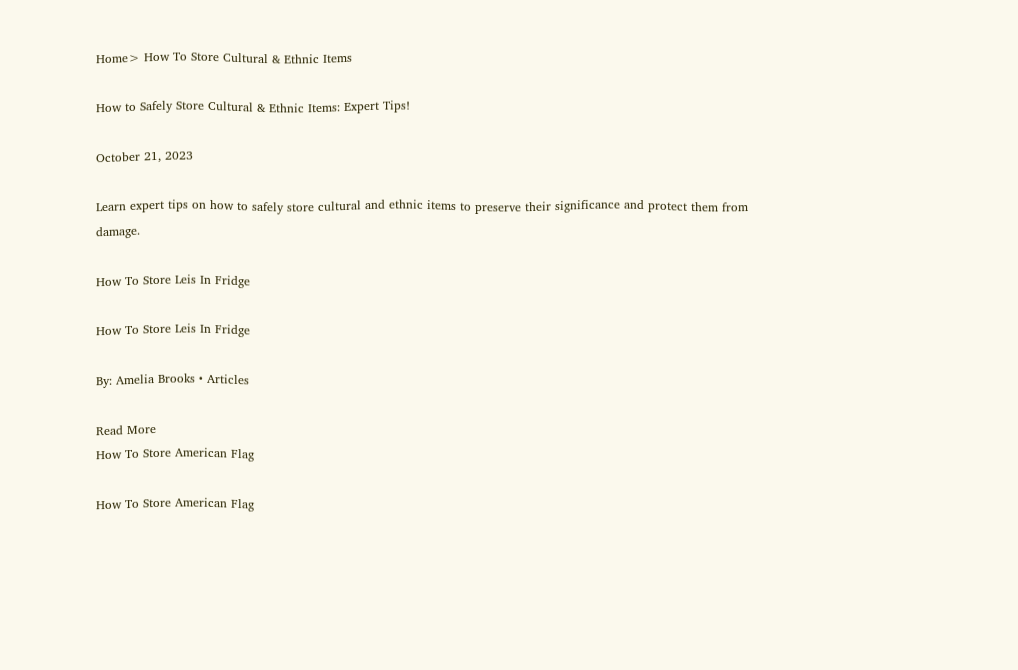Home> How To Store Cultural & Ethnic Items

How to Safely Store Cultural & Ethnic Items: Expert Tips!

October 21, 2023

Learn expert tips on how to safely store cultural and ethnic items to preserve their significance and protect them from damage.

How To Store Leis In Fridge

How To Store Leis In Fridge

By: Amelia Brooks • Articles

Read More
How To Store American Flag

How To Store American Flag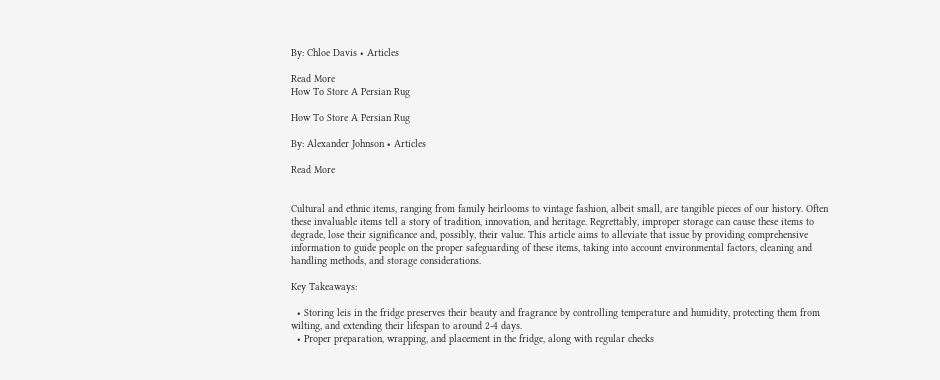By: Chloe Davis • Articles

Read More
How To Store A Persian Rug

How To Store A Persian Rug

By: Alexander Johnson • Articles

Read More


Cultural and ethnic items, ranging from family heirlooms to vintage fashion, albeit small, are tangible pieces of our history. Often these invaluable items tell a story of tradition, innovation, and heritage. Regrettably, improper storage can cause these items to degrade, lose their significance and, possibly, their value. This article aims to alleviate that issue by providing comprehensive information to guide people on the proper safeguarding of these items, taking into account environmental factors, cleaning and handling methods, and storage considerations.

Key Takeaways:

  • Storing leis in the fridge preserves their beauty and fragrance by controlling temperature and humidity, protecting them from wilting, and extending their lifespan to around 2-4 days.
  • Proper preparation, wrapping, and placement in the fridge, along with regular checks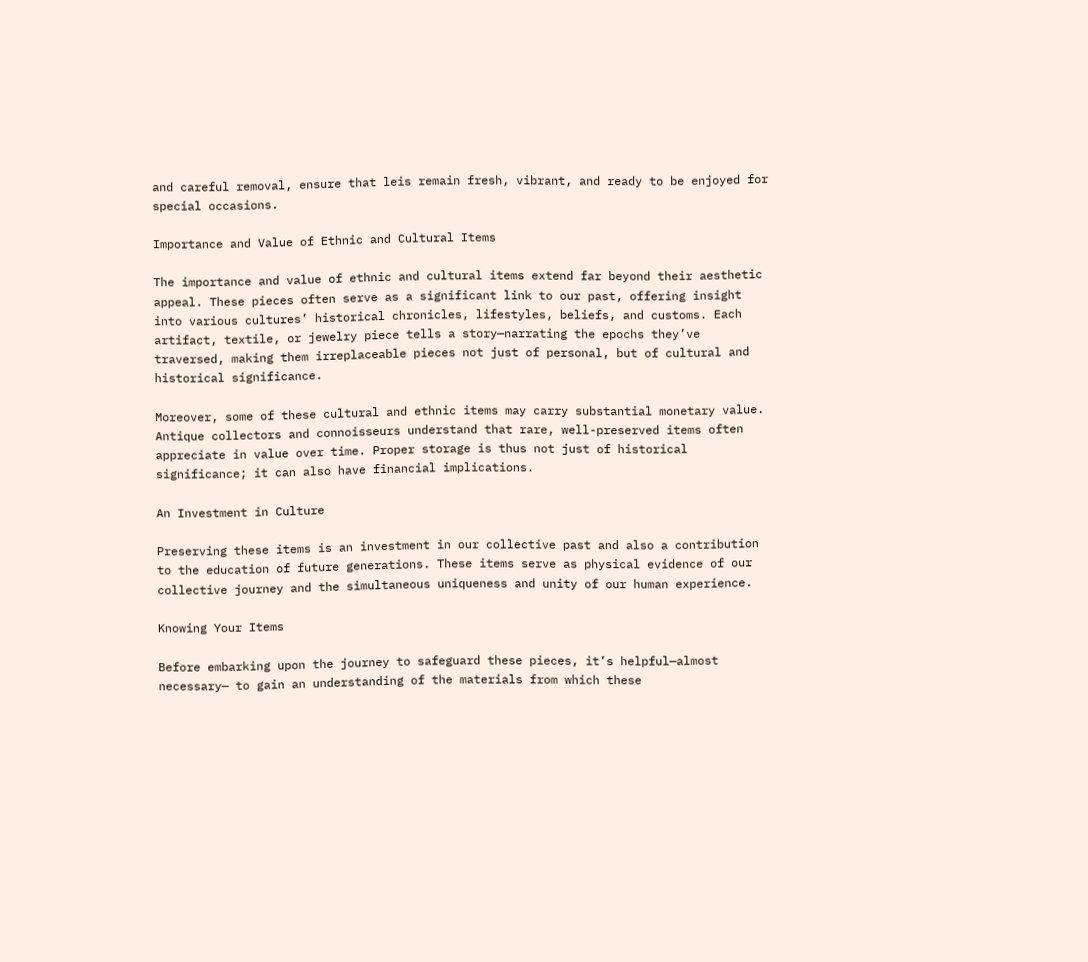and careful removal, ensure that leis remain fresh, vibrant, and ready to be enjoyed for special occasions.

Importance and Value of Ethnic and Cultural Items

The importance and value of ethnic and cultural items extend far beyond their aesthetic appeal. These pieces often serve as a significant link to our past, offering insight into various cultures’ historical chronicles, lifestyles, beliefs, and customs. Each artifact, textile, or jewelry piece tells a story—narrating the epochs they’ve traversed, making them irreplaceable pieces not just of personal, but of cultural and historical significance.

Moreover, some of these cultural and ethnic items may carry substantial monetary value. Antique collectors and connoisseurs understand that rare, well-preserved items often appreciate in value over time. Proper storage is thus not just of historical significance; it can also have financial implications.

An Investment in Culture

Preserving these items is an investment in our collective past and also a contribution to the education of future generations. These items serve as physical evidence of our collective journey and the simultaneous uniqueness and unity of our human experience.

Knowing Your Items

Before embarking upon the journey to safeguard these pieces, it’s helpful—almost necessary— to gain an understanding of the materials from which these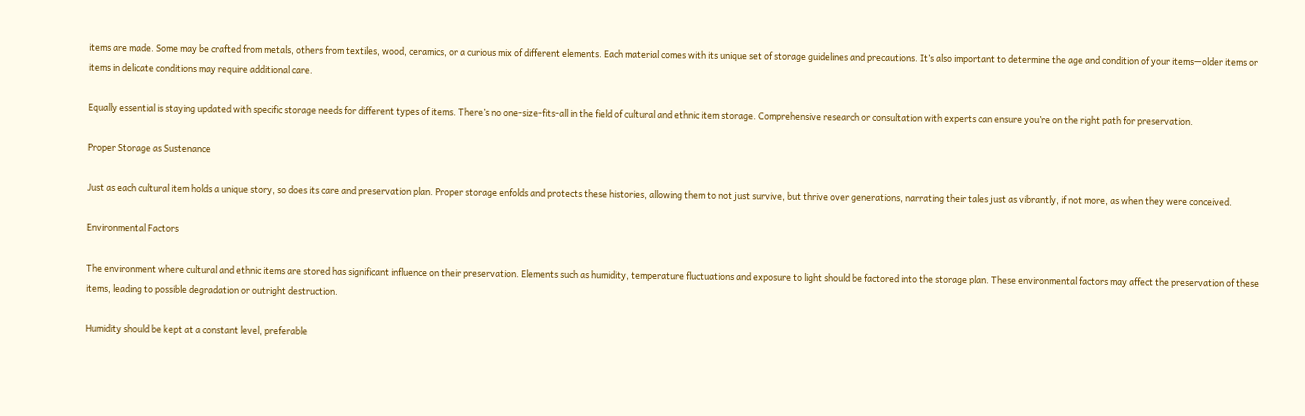items are made. Some may be crafted from metals, others from textiles, wood, ceramics, or a curious mix of different elements. Each material comes with its unique set of storage guidelines and precautions. It’s also important to determine the age and condition of your items—older items or items in delicate conditions may require additional care.

Equally essential is staying updated with specific storage needs for different types of items. There’s no one-size-fits-all in the field of cultural and ethnic item storage. Comprehensive research or consultation with experts can ensure you’re on the right path for preservation.

Proper Storage as Sustenance

Just as each cultural item holds a unique story, so does its care and preservation plan. Proper storage enfolds and protects these histories, allowing them to not just survive, but thrive over generations, narrating their tales just as vibrantly, if not more, as when they were conceived.

Environmental Factors

The environment where cultural and ethnic items are stored has significant influence on their preservation. Elements such as humidity, temperature fluctuations and exposure to light should be factored into the storage plan. These environmental factors may affect the preservation of these items, leading to possible degradation or outright destruction.

Humidity should be kept at a constant level, preferable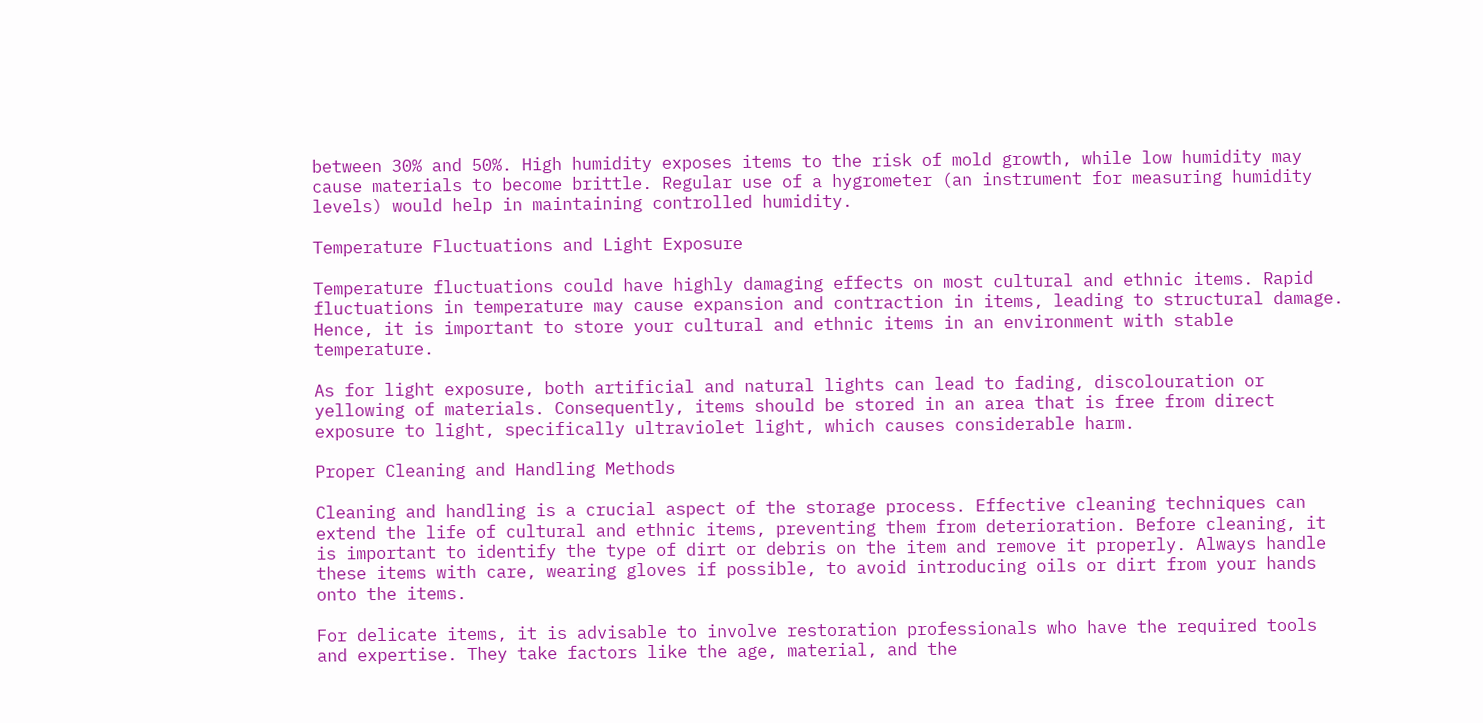between 30% and 50%. High humidity exposes items to the risk of mold growth, while low humidity may cause materials to become brittle. Regular use of a hygrometer (an instrument for measuring humidity levels) would help in maintaining controlled humidity.

Temperature Fluctuations and Light Exposure

Temperature fluctuations could have highly damaging effects on most cultural and ethnic items. Rapid fluctuations in temperature may cause expansion and contraction in items, leading to structural damage. Hence, it is important to store your cultural and ethnic items in an environment with stable temperature.

As for light exposure, both artificial and natural lights can lead to fading, discolouration or yellowing of materials. Consequently, items should be stored in an area that is free from direct exposure to light, specifically ultraviolet light, which causes considerable harm.

Proper Cleaning and Handling Methods

Cleaning and handling is a crucial aspect of the storage process. Effective cleaning techniques can extend the life of cultural and ethnic items, preventing them from deterioration. Before cleaning, it is important to identify the type of dirt or debris on the item and remove it properly. Always handle these items with care, wearing gloves if possible, to avoid introducing oils or dirt from your hands onto the items.

For delicate items, it is advisable to involve restoration professionals who have the required tools and expertise. They take factors like the age, material, and the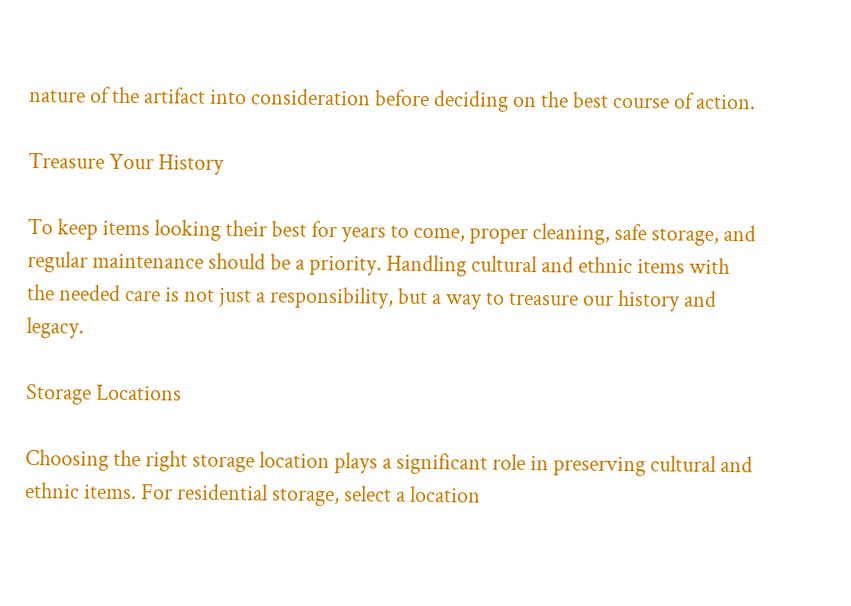nature of the artifact into consideration before deciding on the best course of action.

Treasure Your History

To keep items looking their best for years to come, proper cleaning, safe storage, and regular maintenance should be a priority. Handling cultural and ethnic items with the needed care is not just a responsibility, but a way to treasure our history and legacy.

Storage Locations

Choosing the right storage location plays a significant role in preserving cultural and ethnic items. For residential storage, select a location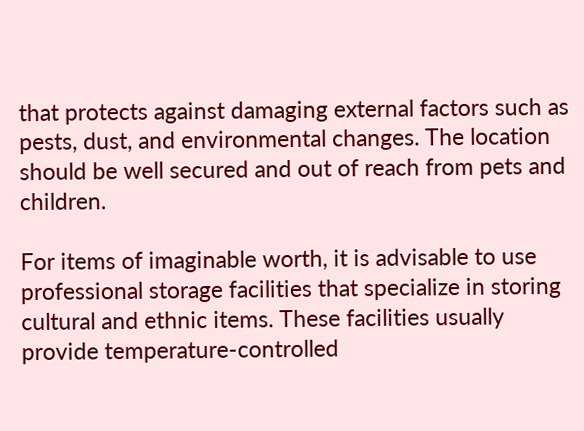that protects against damaging external factors such as pests, dust, and environmental changes. The location should be well secured and out of reach from pets and children.

For items of imaginable worth, it is advisable to use professional storage facilities that specialize in storing cultural and ethnic items. These facilities usually provide temperature-controlled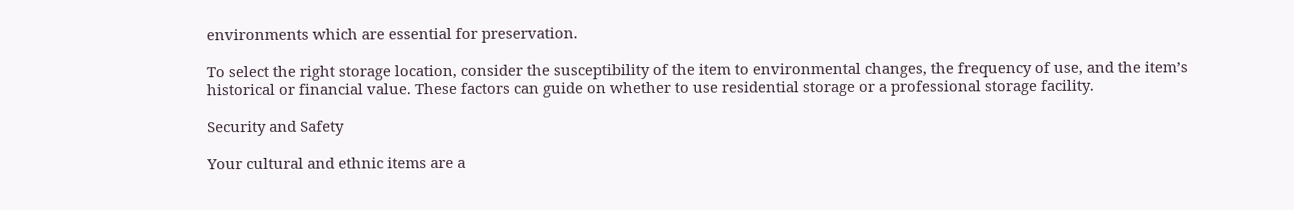environments which are essential for preservation.

To select the right storage location, consider the susceptibility of the item to environmental changes, the frequency of use, and the item’s historical or financial value. These factors can guide on whether to use residential storage or a professional storage facility.

Security and Safety

Your cultural and ethnic items are a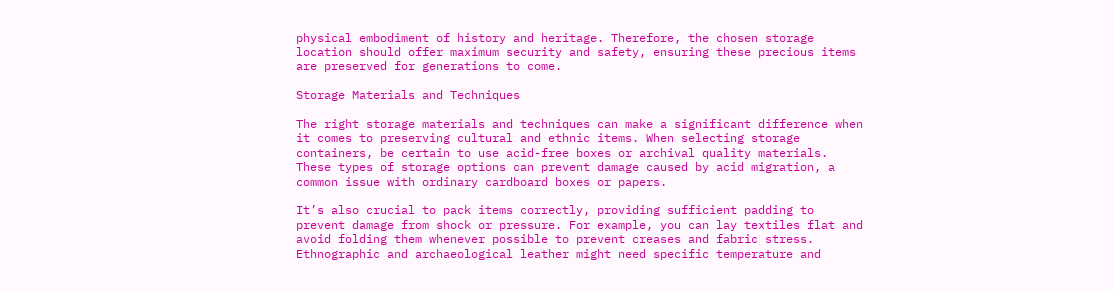physical embodiment of history and heritage. Therefore, the chosen storage location should offer maximum security and safety, ensuring these precious items are preserved for generations to come.

Storage Materials and Techniques

The right storage materials and techniques can make a significant difference when it comes to preserving cultural and ethnic items. When selecting storage containers, be certain to use acid-free boxes or archival quality materials. These types of storage options can prevent damage caused by acid migration, a common issue with ordinary cardboard boxes or papers.

It’s also crucial to pack items correctly, providing sufficient padding to prevent damage from shock or pressure. For example, you can lay textiles flat and avoid folding them whenever possible to prevent creases and fabric stress. Ethnographic and archaeological leather might need specific temperature and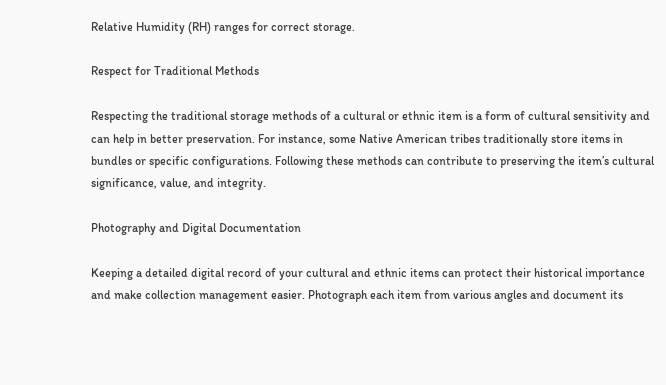Relative Humidity (RH) ranges for correct storage.

Respect for Traditional Methods

Respecting the traditional storage methods of a cultural or ethnic item is a form of cultural sensitivity and can help in better preservation. For instance, some Native American tribes traditionally store items in bundles or specific configurations. Following these methods can contribute to preserving the item’s cultural significance, value, and integrity.

Photography and Digital Documentation

Keeping a detailed digital record of your cultural and ethnic items can protect their historical importance and make collection management easier. Photograph each item from various angles and document its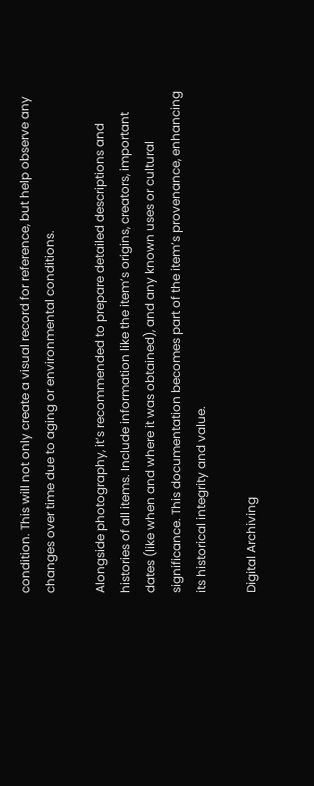condition. This will not only create a visual record for reference, but help observe any changes over time due to aging or environmental conditions.

Alongside photography, it’s recommended to prepare detailed descriptions and histories of all items. Include information like the item’s origins, creators, important dates (like when and where it was obtained), and any known uses or cultural significance. This documentation becomes part of the item’s provenance, enhancing its historical integrity and value.

Digital Archiving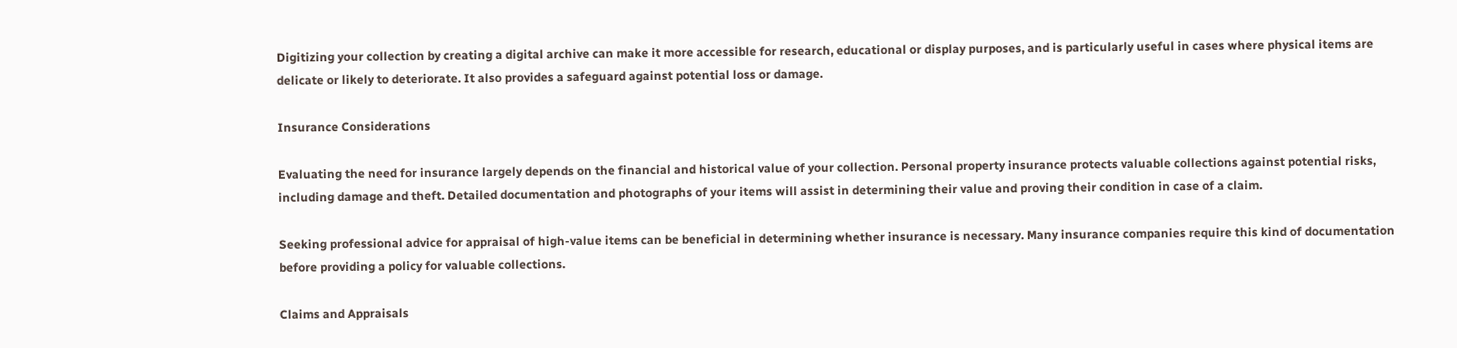Digitizing your collection by creating a digital archive can make it more accessible for research, educational or display purposes, and is particularly useful in cases where physical items are delicate or likely to deteriorate. It also provides a safeguard against potential loss or damage.

Insurance Considerations

Evaluating the need for insurance largely depends on the financial and historical value of your collection. Personal property insurance protects valuable collections against potential risks, including damage and theft. Detailed documentation and photographs of your items will assist in determining their value and proving their condition in case of a claim.

Seeking professional advice for appraisal of high-value items can be beneficial in determining whether insurance is necessary. Many insurance companies require this kind of documentation before providing a policy for valuable collections.

Claims and Appraisals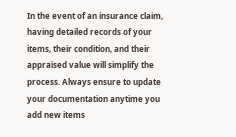In the event of an insurance claim, having detailed records of your items, their condition, and their appraised value will simplify the process. Always ensure to update your documentation anytime you add new items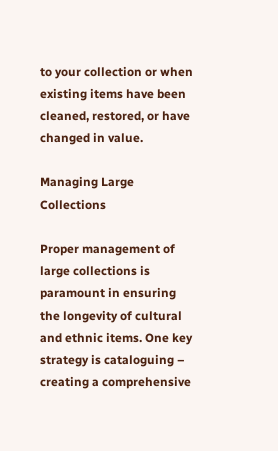to your collection or when existing items have been cleaned, restored, or have changed in value.

Managing Large Collections

Proper management of large collections is paramount in ensuring the longevity of cultural and ethnic items. One key strategy is cataloguing – creating a comprehensive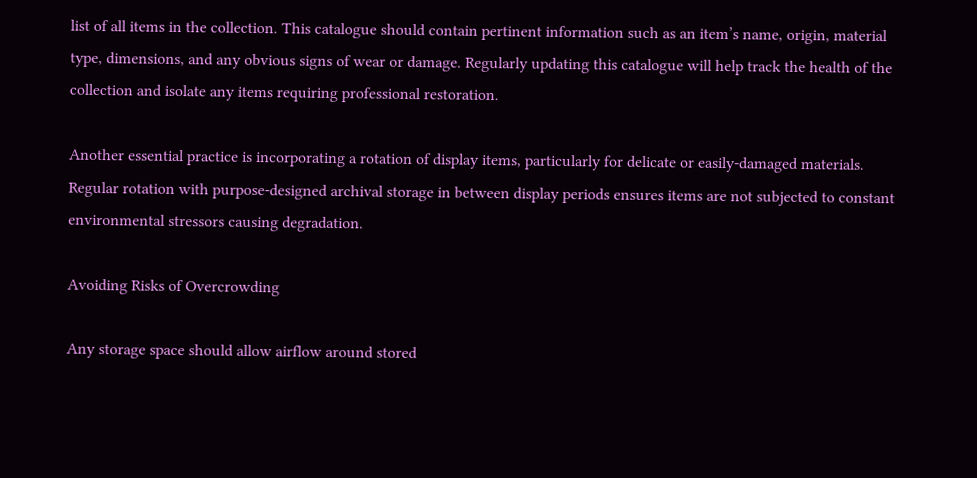list of all items in the collection. This catalogue should contain pertinent information such as an item’s name, origin, material type, dimensions, and any obvious signs of wear or damage. Regularly updating this catalogue will help track the health of the collection and isolate any items requiring professional restoration.

Another essential practice is incorporating a rotation of display items, particularly for delicate or easily-damaged materials. Regular rotation with purpose-designed archival storage in between display periods ensures items are not subjected to constant environmental stressors causing degradation.

Avoiding Risks of Overcrowding

Any storage space should allow airflow around stored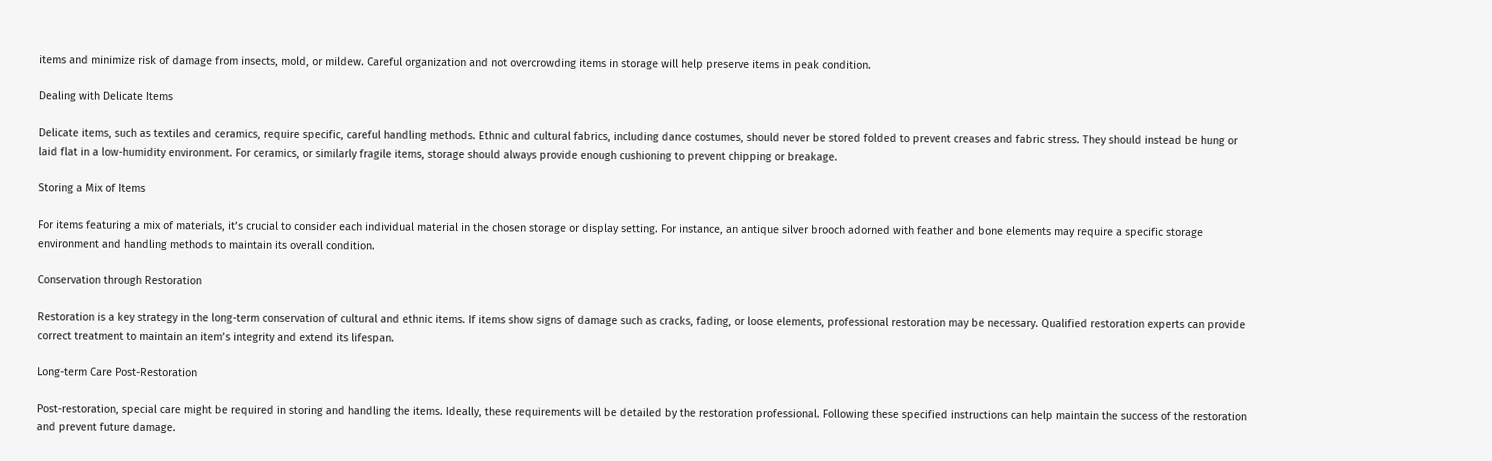items and minimize risk of damage from insects, mold, or mildew. Careful organization and not overcrowding items in storage will help preserve items in peak condition.

Dealing with Delicate Items

Delicate items, such as textiles and ceramics, require specific, careful handling methods. Ethnic and cultural fabrics, including dance costumes, should never be stored folded to prevent creases and fabric stress. They should instead be hung or laid flat in a low-humidity environment. For ceramics, or similarly fragile items, storage should always provide enough cushioning to prevent chipping or breakage.

Storing a Mix of Items

For items featuring a mix of materials, it’s crucial to consider each individual material in the chosen storage or display setting. For instance, an antique silver brooch adorned with feather and bone elements may require a specific storage environment and handling methods to maintain its overall condition.

Conservation through Restoration

Restoration is a key strategy in the long-term conservation of cultural and ethnic items. If items show signs of damage such as cracks, fading, or loose elements, professional restoration may be necessary. Qualified restoration experts can provide correct treatment to maintain an item’s integrity and extend its lifespan.

Long-term Care Post-Restoration

Post-restoration, special care might be required in storing and handling the items. Ideally, these requirements will be detailed by the restoration professional. Following these specified instructions can help maintain the success of the restoration and prevent future damage.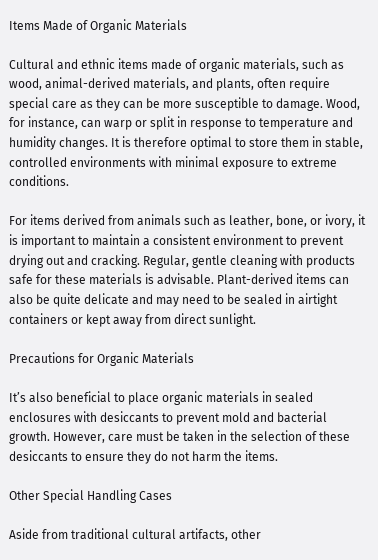Items Made of Organic Materials

Cultural and ethnic items made of organic materials, such as wood, animal-derived materials, and plants, often require special care as they can be more susceptible to damage. Wood, for instance, can warp or split in response to temperature and humidity changes. It is therefore optimal to store them in stable, controlled environments with minimal exposure to extreme conditions.

For items derived from animals such as leather, bone, or ivory, it is important to maintain a consistent environment to prevent drying out and cracking. Regular, gentle cleaning with products safe for these materials is advisable. Plant-derived items can also be quite delicate and may need to be sealed in airtight containers or kept away from direct sunlight.

Precautions for Organic Materials

It’s also beneficial to place organic materials in sealed enclosures with desiccants to prevent mold and bacterial growth. However, care must be taken in the selection of these desiccants to ensure they do not harm the items.

Other Special Handling Cases

Aside from traditional cultural artifacts, other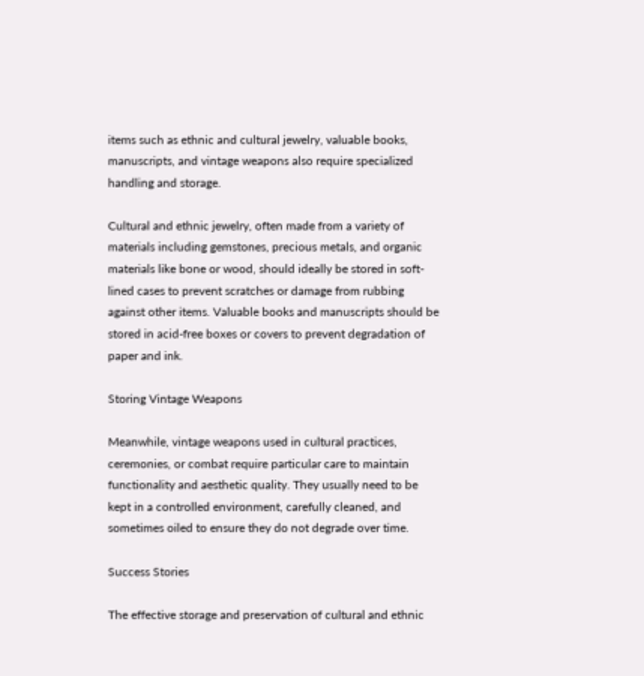items such as ethnic and cultural jewelry, valuable books, manuscripts, and vintage weapons also require specialized handling and storage.

Cultural and ethnic jewelry, often made from a variety of materials including gemstones, precious metals, and organic materials like bone or wood, should ideally be stored in soft-lined cases to prevent scratches or damage from rubbing against other items. Valuable books and manuscripts should be stored in acid-free boxes or covers to prevent degradation of paper and ink.

Storing Vintage Weapons

Meanwhile, vintage weapons used in cultural practices, ceremonies, or combat require particular care to maintain functionality and aesthetic quality. They usually need to be kept in a controlled environment, carefully cleaned, and sometimes oiled to ensure they do not degrade over time.

Success Stories

The effective storage and preservation of cultural and ethnic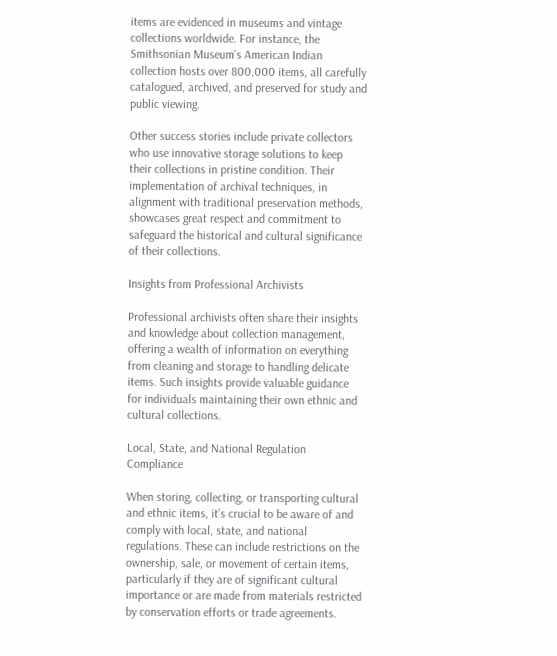items are evidenced in museums and vintage collections worldwide. For instance, the Smithsonian Museum’s American Indian collection hosts over 800,000 items, all carefully catalogued, archived, and preserved for study and public viewing.

Other success stories include private collectors who use innovative storage solutions to keep their collections in pristine condition. Their implementation of archival techniques, in alignment with traditional preservation methods, showcases great respect and commitment to safeguard the historical and cultural significance of their collections.

Insights from Professional Archivists

Professional archivists often share their insights and knowledge about collection management, offering a wealth of information on everything from cleaning and storage to handling delicate items. Such insights provide valuable guidance for individuals maintaining their own ethnic and cultural collections.

Local, State, and National Regulation Compliance

When storing, collecting, or transporting cultural and ethnic items, it’s crucial to be aware of and comply with local, state, and national regulations. These can include restrictions on the ownership, sale, or movement of certain items, particularly if they are of significant cultural importance or are made from materials restricted by conservation efforts or trade agreements.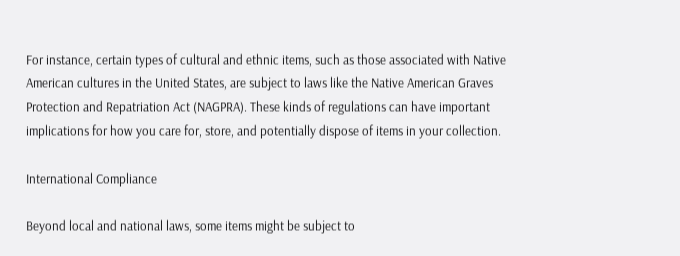For instance, certain types of cultural and ethnic items, such as those associated with Native American cultures in the United States, are subject to laws like the Native American Graves Protection and Repatriation Act (NAGPRA). These kinds of regulations can have important implications for how you care for, store, and potentially dispose of items in your collection.

International Compliance

Beyond local and national laws, some items might be subject to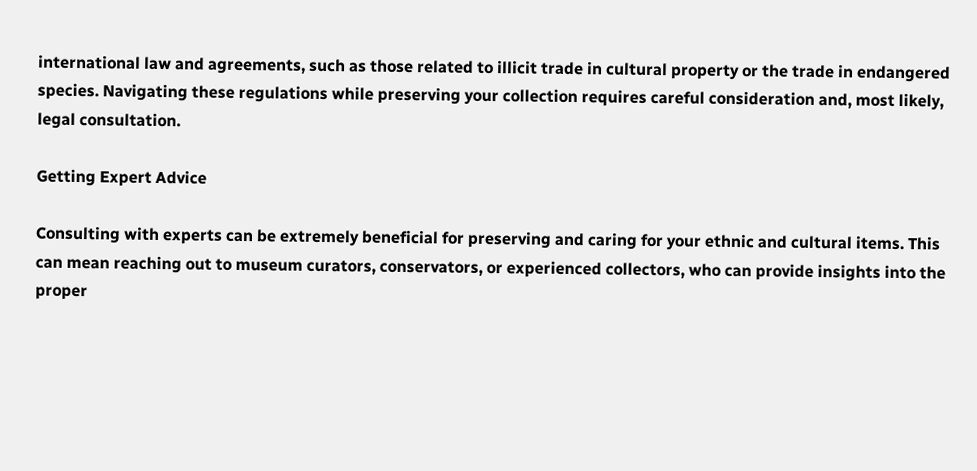international law and agreements, such as those related to illicit trade in cultural property or the trade in endangered species. Navigating these regulations while preserving your collection requires careful consideration and, most likely, legal consultation.

Getting Expert Advice

Consulting with experts can be extremely beneficial for preserving and caring for your ethnic and cultural items. This can mean reaching out to museum curators, conservators, or experienced collectors, who can provide insights into the proper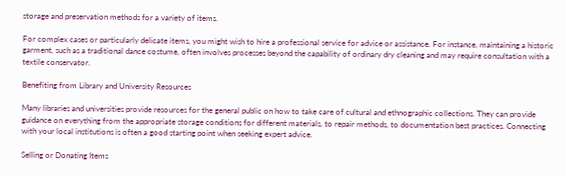storage and preservation methods for a variety of items.

For complex cases or particularly delicate items, you might wish to hire a professional service for advice or assistance. For instance, maintaining a historic garment, such as a traditional dance costume, often involves processes beyond the capability of ordinary dry cleaning and may require consultation with a textile conservator.

Benefiting from Library and University Resources

Many libraries and universities provide resources for the general public on how to take care of cultural and ethnographic collections. They can provide guidance on everything from the appropriate storage conditions for different materials, to repair methods, to documentation best practices. Connecting with your local institutions is often a good starting point when seeking expert advice.

Selling or Donating Items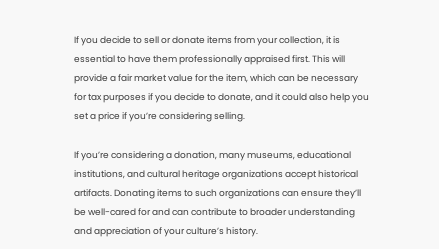If you decide to sell or donate items from your collection, it is essential to have them professionally appraised first. This will provide a fair market value for the item, which can be necessary for tax purposes if you decide to donate, and it could also help you set a price if you’re considering selling.

If you’re considering a donation, many museums, educational institutions, and cultural heritage organizations accept historical artifacts. Donating items to such organizations can ensure they’ll be well-cared for and can contribute to broader understanding and appreciation of your culture’s history.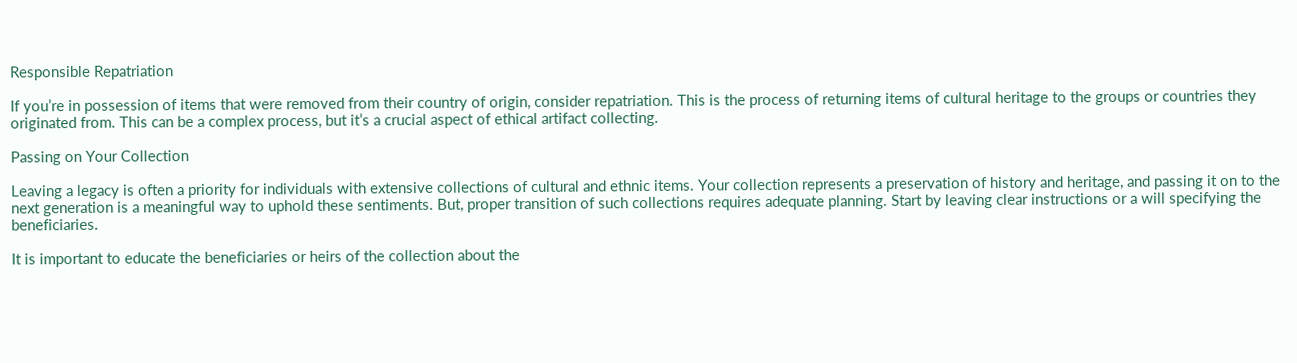Responsible Repatriation

If you’re in possession of items that were removed from their country of origin, consider repatriation. This is the process of returning items of cultural heritage to the groups or countries they originated from. This can be a complex process, but it’s a crucial aspect of ethical artifact collecting.

Passing on Your Collection

Leaving a legacy is often a priority for individuals with extensive collections of cultural and ethnic items. Your collection represents a preservation of history and heritage, and passing it on to the next generation is a meaningful way to uphold these sentiments. But, proper transition of such collections requires adequate planning. Start by leaving clear instructions or a will specifying the beneficiaries.

It is important to educate the beneficiaries or heirs of the collection about the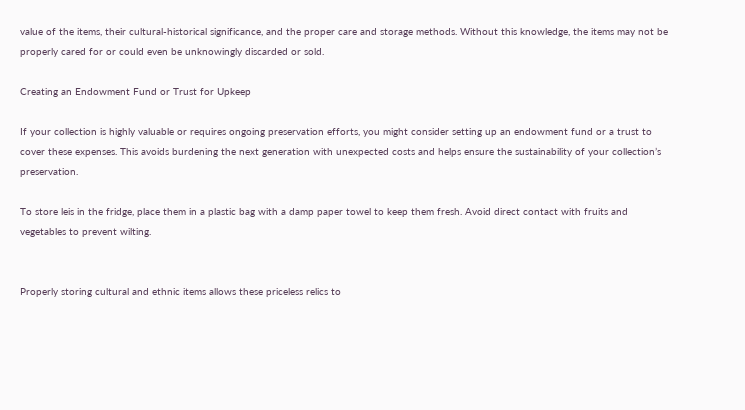value of the items, their cultural-historical significance, and the proper care and storage methods. Without this knowledge, the items may not be properly cared for or could even be unknowingly discarded or sold.

Creating an Endowment Fund or Trust for Upkeep

If your collection is highly valuable or requires ongoing preservation efforts, you might consider setting up an endowment fund or a trust to cover these expenses. This avoids burdening the next generation with unexpected costs and helps ensure the sustainability of your collection’s preservation.

To store leis in the fridge, place them in a plastic bag with a damp paper towel to keep them fresh. Avoid direct contact with fruits and vegetables to prevent wilting.


Properly storing cultural and ethnic items allows these priceless relics to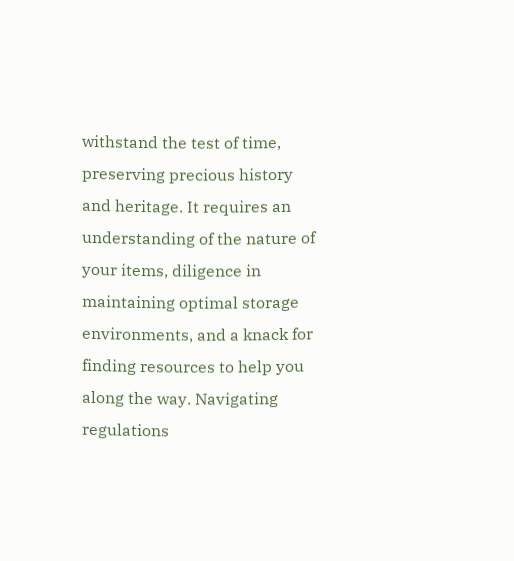withstand the test of time, preserving precious history and heritage. It requires an understanding of the nature of your items, diligence in maintaining optimal storage environments, and a knack for finding resources to help you along the way. Navigating regulations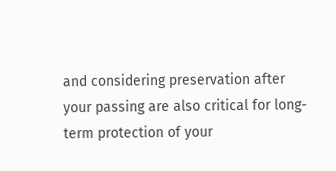and considering preservation after your passing are also critical for long-term protection of your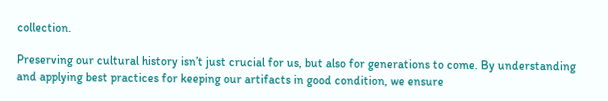collection.

Preserving our cultural history isn’t just crucial for us, but also for generations to come. By understanding and applying best practices for keeping our artifacts in good condition, we ensure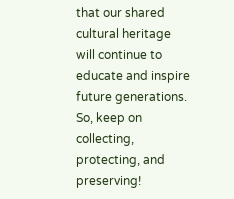that our shared cultural heritage will continue to educate and inspire future generations. So, keep on collecting, protecting, and preserving!